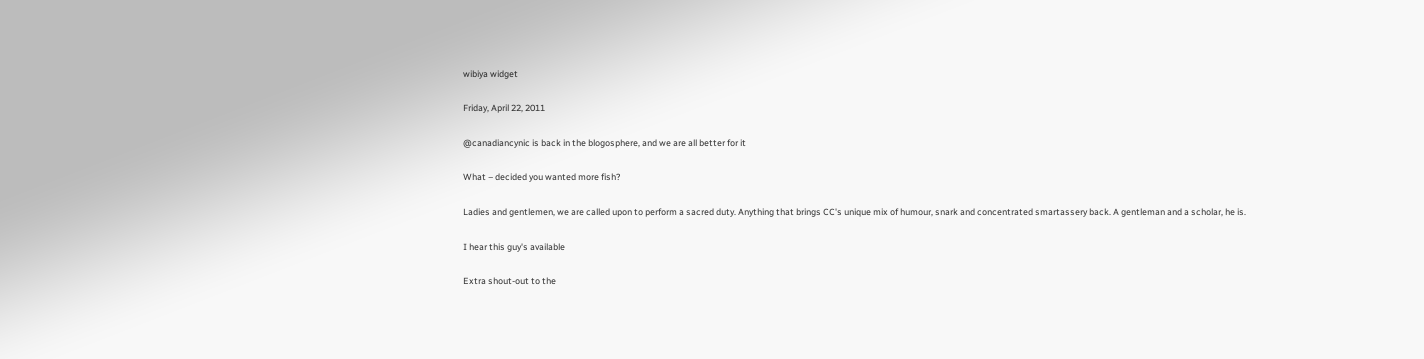wibiya widget

Friday, April 22, 2011

@canadiancynic is back in the blogosphere, and we are all better for it

What – decided you wanted more fish?

Ladies and gentlemen, we are called upon to perform a sacred duty. Anything that brings CC's unique mix of humour, snark and concentrated smartassery back. A gentleman and a scholar, he is.

I hear this guy's available

Extra shout-out to the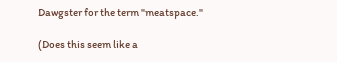Dawgster for the term "meatspace."

(Does this seem like a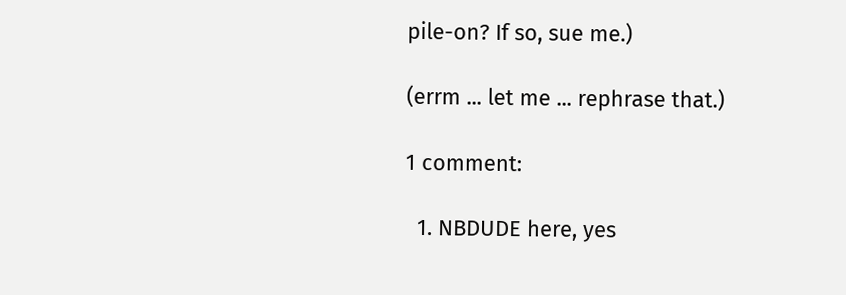pile-on? If so, sue me.)

(errm ... let me ... rephrase that.)

1 comment:

  1. NBDUDE here, yes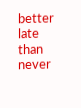better late than never